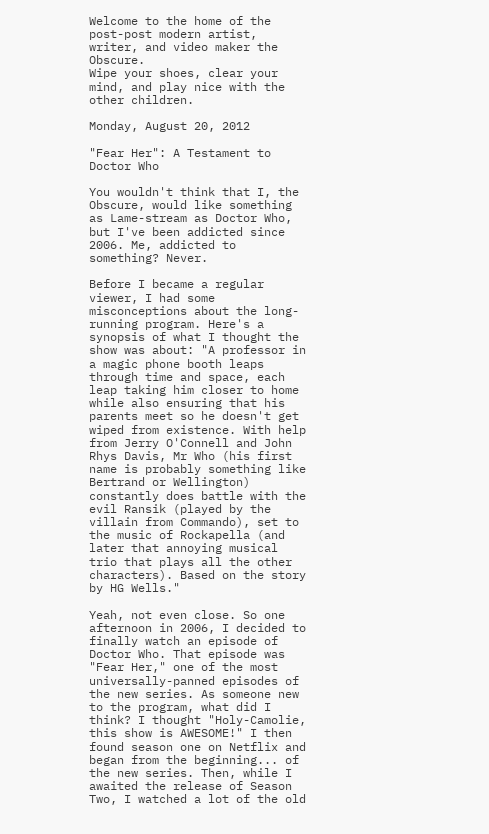Welcome to the home of the post-post modern artist, writer, and video maker the Obscure.
Wipe your shoes, clear your mind, and play nice with the other children.

Monday, August 20, 2012

"Fear Her": A Testament to Doctor Who

You wouldn't think that I, the Obscure, would like something as Lame-stream as Doctor Who, but I've been addicted since 2006. Me, addicted to something? Never.

Before I became a regular viewer, I had some misconceptions about the long-running program. Here's a synopsis of what I thought the show was about: "A professor in a magic phone booth leaps through time and space, each leap taking him closer to home while also ensuring that his parents meet so he doesn't get wiped from existence. With help from Jerry O'Connell and John Rhys Davis, Mr Who (his first name is probably something like Bertrand or Wellington) constantly does battle with the evil Ransik (played by the villain from Commando), set to the music of Rockapella (and later that annoying musical trio that plays all the other characters). Based on the story by HG Wells."

Yeah, not even close. So one afternoon in 2006, I decided to finally watch an episode of Doctor Who. That episode was "Fear Her," one of the most universally-panned episodes of the new series. As someone new to the program, what did I think? I thought "Holy-Camolie, this show is AWESOME!" I then found season one on Netflix and began from the beginning... of the new series. Then, while I awaited the release of Season Two, I watched a lot of the old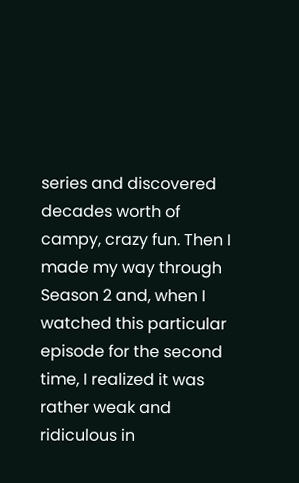series and discovered decades worth of campy, crazy fun. Then I made my way through Season 2 and, when I watched this particular episode for the second time, I realized it was rather weak and ridiculous in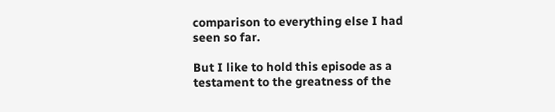comparison to everything else I had seen so far.

But I like to hold this episode as a testament to the greatness of the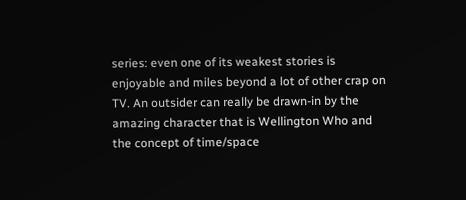series: even one of its weakest stories is enjoyable and miles beyond a lot of other crap on TV. An outsider can really be drawn-in by the amazing character that is Wellington Who and the concept of time/space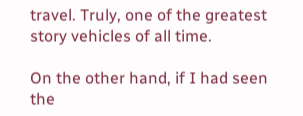travel. Truly, one of the greatest story vehicles of all time.

On the other hand, if I had seen the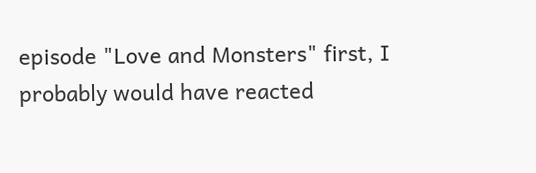episode "Love and Monsters" first, I probably would have reacted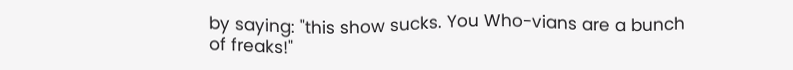by saying: "this show sucks. You Who-vians are a bunch of freaks!"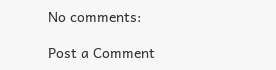No comments:

Post a Comment